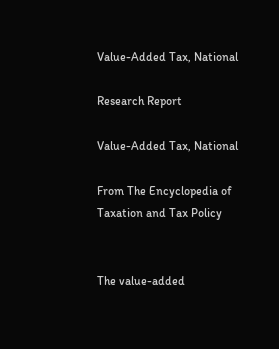Value-Added Tax, National

Research Report

Value-Added Tax, National

From The Encyclopedia of Taxation and Tax Policy


The value-added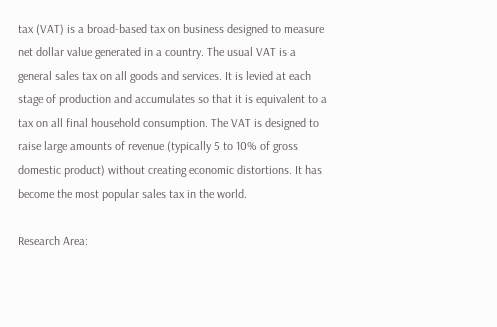tax (VAT) is a broad-based tax on business designed to measure net dollar value generated in a country. The usual VAT is a general sales tax on all goods and services. It is levied at each stage of production and accumulates so that it is equivalent to a tax on all final household consumption. The VAT is designed to raise large amounts of revenue (typically 5 to 10% of gross domestic product) without creating economic distortions. It has become the most popular sales tax in the world.

Research Area: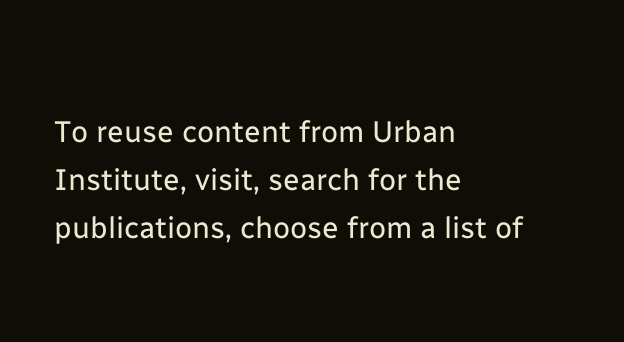To reuse content from Urban Institute, visit, search for the publications, choose from a list of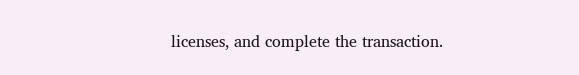licenses, and complete the transaction.